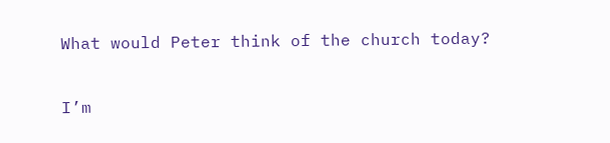What would Peter think of the church today?

I’m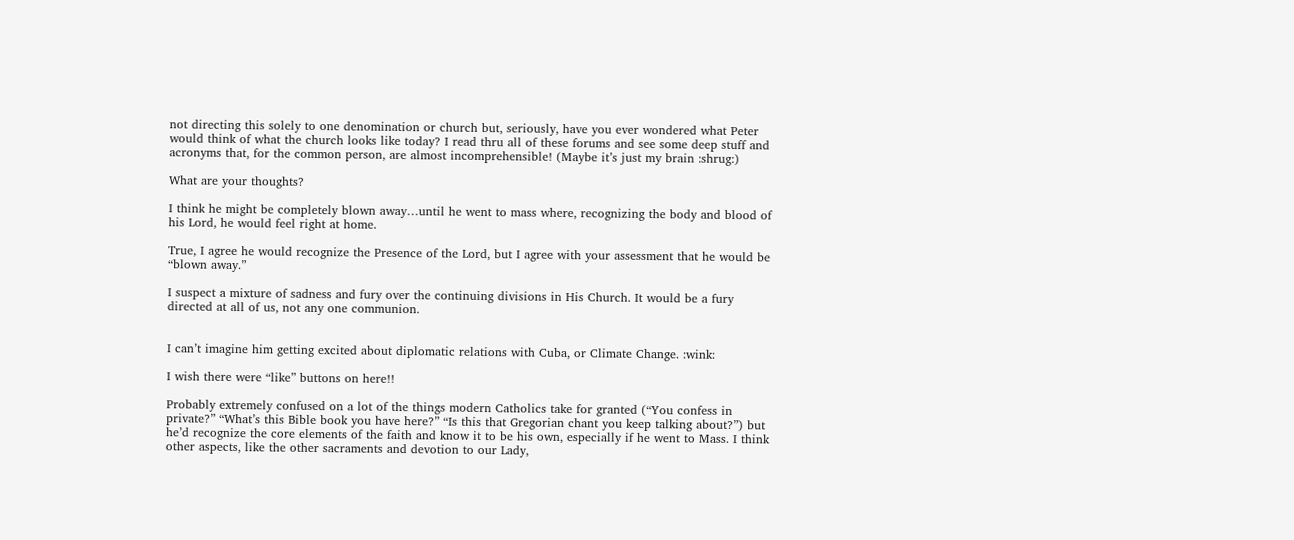not directing this solely to one denomination or church but, seriously, have you ever wondered what Peter would think of what the church looks like today? I read thru all of these forums and see some deep stuff and acronyms that, for the common person, are almost incomprehensible! (Maybe it’s just my brain :shrug:)

What are your thoughts?

I think he might be completely blown away…until he went to mass where, recognizing the body and blood of his Lord, he would feel right at home.

True, I agree he would recognize the Presence of the Lord, but I agree with your assessment that he would be “blown away.”

I suspect a mixture of sadness and fury over the continuing divisions in His Church. It would be a fury directed at all of us, not any one communion.


I can’t imagine him getting excited about diplomatic relations with Cuba, or Climate Change. :wink:

I wish there were “like” buttons on here!!

Probably extremely confused on a lot of the things modern Catholics take for granted (“You confess in private?” “What’s this Bible book you have here?” “Is this that Gregorian chant you keep talking about?”) but he’d recognize the core elements of the faith and know it to be his own, especially if he went to Mass. I think other aspects, like the other sacraments and devotion to our Lady,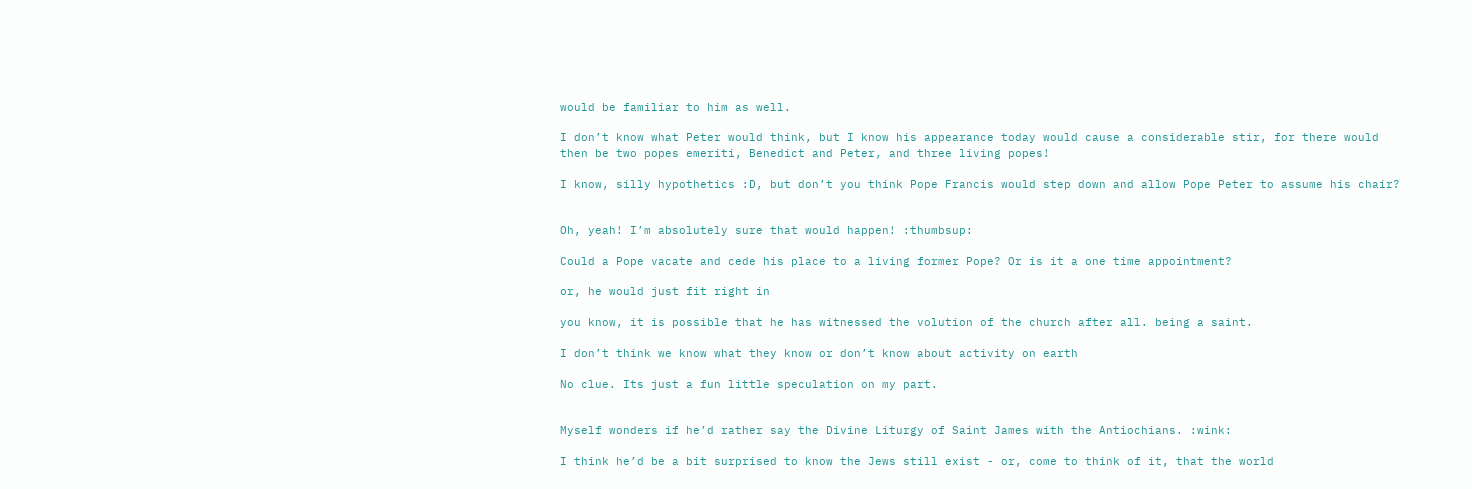would be familiar to him as well.

I don’t know what Peter would think, but I know his appearance today would cause a considerable stir, for there would then be two popes emeriti, Benedict and Peter, and three living popes!

I know, silly hypothetics :D, but don’t you think Pope Francis would step down and allow Pope Peter to assume his chair?


Oh, yeah! I’m absolutely sure that would happen! :thumbsup:

Could a Pope vacate and cede his place to a living former Pope? Or is it a one time appointment?

or, he would just fit right in

you know, it is possible that he has witnessed the volution of the church after all. being a saint.

I don’t think we know what they know or don’t know about activity on earth

No clue. Its just a fun little speculation on my part.


Myself wonders if he’d rather say the Divine Liturgy of Saint James with the Antiochians. :wink:

I think he’d be a bit surprised to know the Jews still exist - or, come to think of it, that the world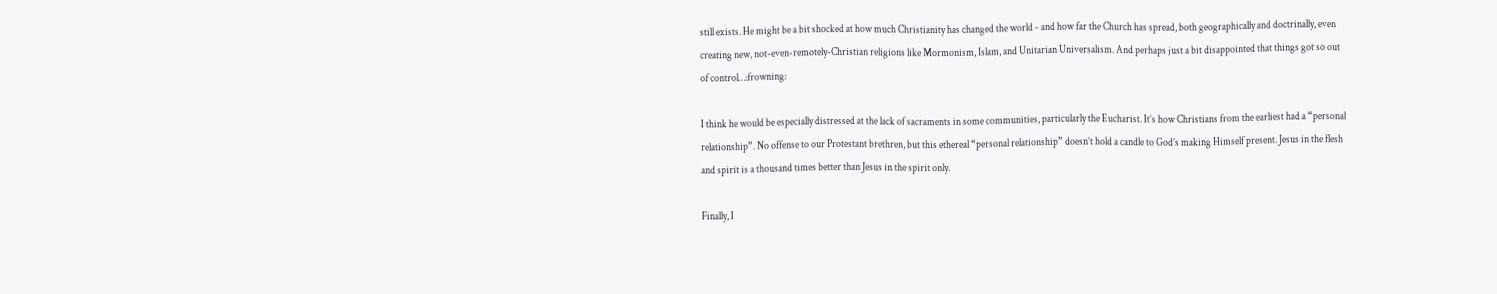still exists. He might be a bit shocked at how much Christianity has changed the world - and how far the Church has spread, both geographically and doctrinally, even creating new, not-even-remotely-Christian religions like Mormonism, Islam, and Unitarian Universalism. And perhaps just a bit disappointed that things got so out of control…:frowning:

I think he would be especially distressed at the lack of sacraments in some communities, particularly the Eucharist. It’s how Christians from the earliest had a “personal relationship”. No offense to our Protestant brethren, but this ethereal “personal relationship” doesn’t hold a candle to God’s making Himself present. Jesus in the flesh and spirit is a thousand times better than Jesus in the spirit only.

Finally, I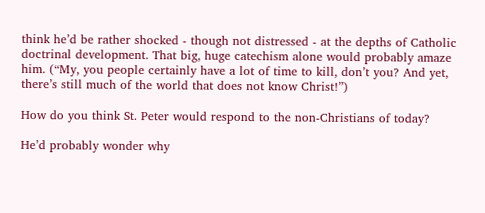think he’d be rather shocked - though not distressed - at the depths of Catholic doctrinal development. That big, huge catechism alone would probably amaze him. (“My, you people certainly have a lot of time to kill, don’t you? And yet, there’s still much of the world that does not know Christ!”)

How do you think St. Peter would respond to the non-Christians of today?

He’d probably wonder why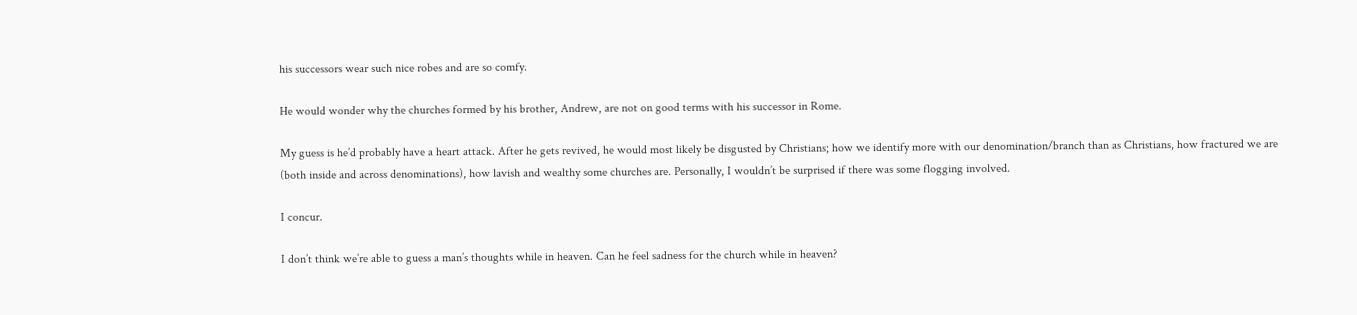his successors wear such nice robes and are so comfy.

He would wonder why the churches formed by his brother, Andrew, are not on good terms with his successor in Rome.

My guess is he’d probably have a heart attack. After he gets revived, he would most likely be disgusted by Christians; how we identify more with our denomination/branch than as Christians, how fractured we are (both inside and across denominations), how lavish and wealthy some churches are. Personally, I wouldn’t be surprised if there was some flogging involved.

I concur.

I don’t think we’re able to guess a man’s thoughts while in heaven. Can he feel sadness for the church while in heaven?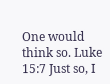One would think so. Luke 15:7 Just so, I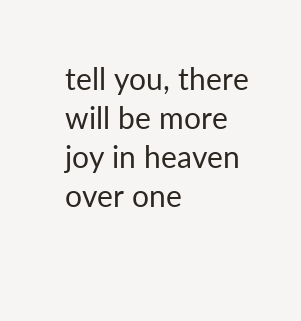tell you, there will be more joy in heaven over one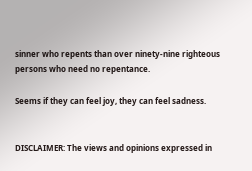sinner who repents than over ninety-nine righteous persons who need no repentance.

Seems if they can feel joy, they can feel sadness.


DISCLAIMER: The views and opinions expressed in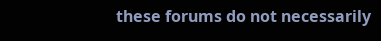these forums do not necessarily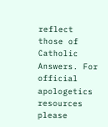reflect those of Catholic Answers. For official apologetics resources please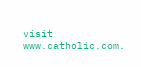visit www.catholic.com.